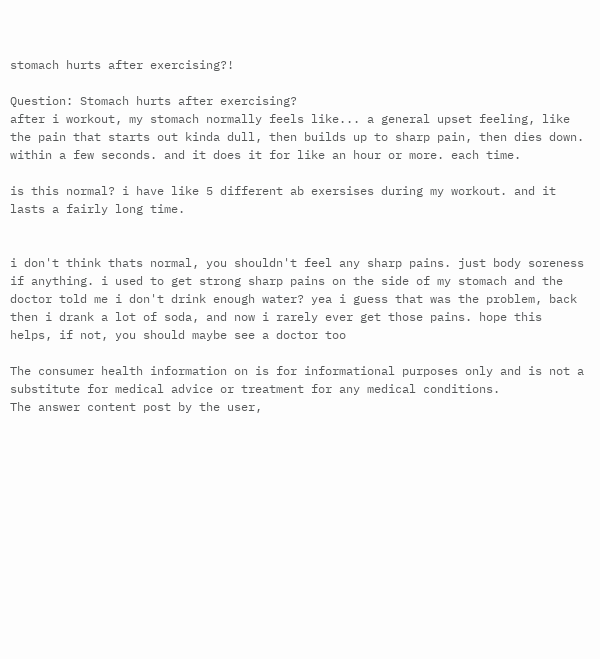stomach hurts after exercising?!

Question: Stomach hurts after exercising?
after i workout, my stomach normally feels like... a general upset feeling, like the pain that starts out kinda dull, then builds up to sharp pain, then dies down. within a few seconds. and it does it for like an hour or more. each time.

is this normal? i have like 5 different ab exersises during my workout. and it lasts a fairly long time.


i don't think thats normal, you shouldn't feel any sharp pains. just body soreness if anything. i used to get strong sharp pains on the side of my stomach and the doctor told me i don't drink enough water? yea i guess that was the problem, back then i drank a lot of soda, and now i rarely ever get those pains. hope this helps, if not, you should maybe see a doctor too

The consumer health information on is for informational purposes only and is not a substitute for medical advice or treatment for any medical conditions.
The answer content post by the user,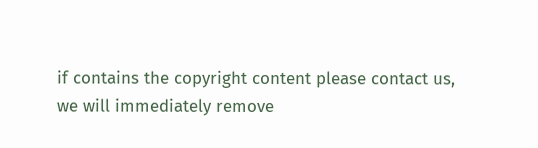if contains the copyright content please contact us, we will immediately remove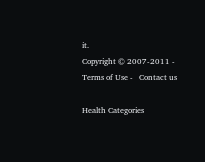it.
Copyright © 2007-2011 -   Terms of Use -   Contact us

Health Categories